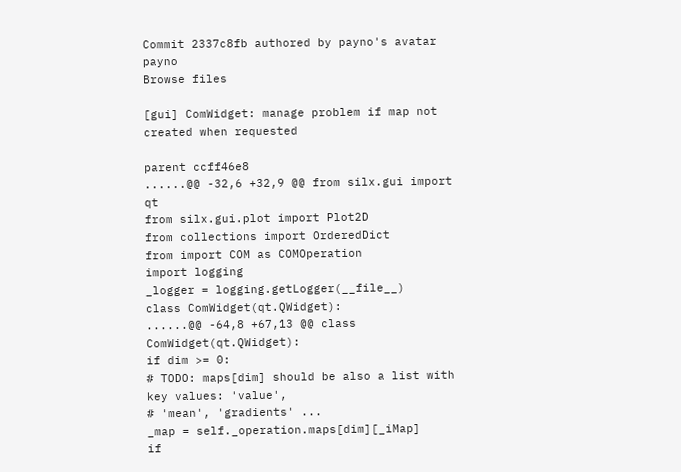Commit 2337c8fb authored by payno's avatar payno
Browse files

[gui] ComWidget: manage problem if map not created when requested

parent ccff46e8
......@@ -32,6 +32,9 @@ from silx.gui import qt
from silx.gui.plot import Plot2D
from collections import OrderedDict
from import COM as COMOperation
import logging
_logger = logging.getLogger(__file__)
class ComWidget(qt.QWidget):
......@@ -64,8 +67,13 @@ class ComWidget(qt.QWidget):
if dim >= 0:
# TODO: maps[dim] should be also a list with key values: 'value',
# 'mean', 'gradients' ...
_map = self._operation.maps[dim][_iMap]
if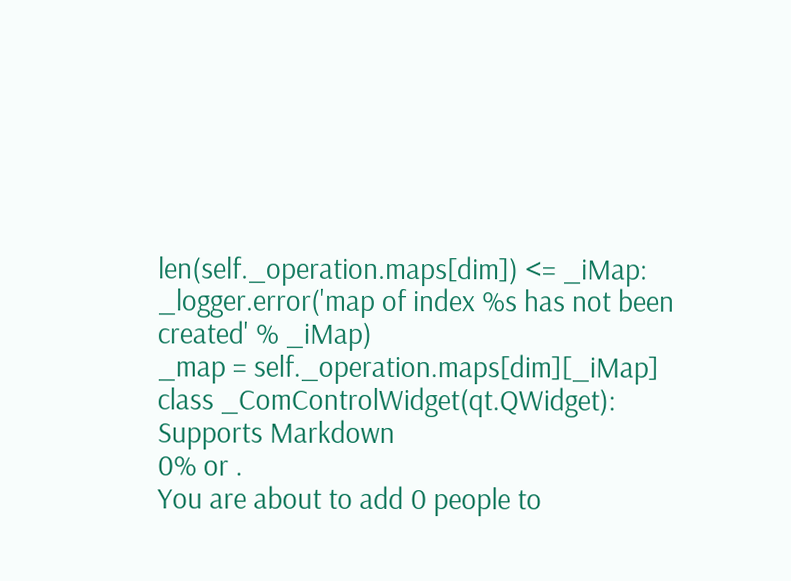len(self._operation.maps[dim]) <= _iMap:
_logger.error('map of index %s has not been created' % _iMap)
_map = self._operation.maps[dim][_iMap]
class _ComControlWidget(qt.QWidget):
Supports Markdown
0% or .
You are about to add 0 people to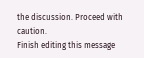the discussion. Proceed with caution.
Finish editing this message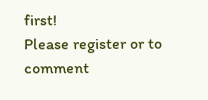first!
Please register or to comment